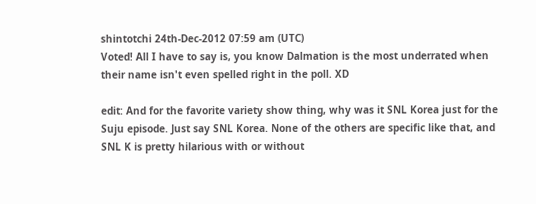shintotchi 24th-Dec-2012 07:59 am (UTC)
Voted! All I have to say is, you know Dalmation is the most underrated when their name isn't even spelled right in the poll. XD

edit: And for the favorite variety show thing, why was it SNL Korea just for the Suju episode. Just say SNL Korea. None of the others are specific like that, and SNL K is pretty hilarious with or without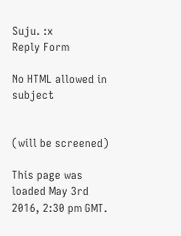Suju. :x
Reply Form

No HTML allowed in subject


(will be screened)

This page was loaded May 3rd 2016, 2:30 pm GMT.